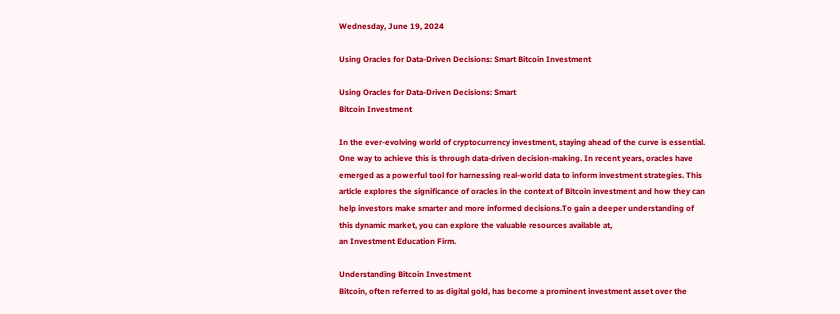Wednesday, June 19, 2024

Using Oracles for Data-Driven Decisions: Smart Bitcoin Investment

Using Oracles for Data-Driven Decisions: Smart
Bitcoin Investment

In the ever-evolving world of cryptocurrency investment, staying ahead of the curve is essential.
One way to achieve this is through data-driven decision-making. In recent years, oracles have
emerged as a powerful tool for harnessing real-world data to inform investment strategies. This
article explores the significance of oracles in the context of Bitcoin investment and how they can
help investors make smarter and more informed decisions.To gain a deeper understanding of
this dynamic market, you can explore the valuable resources available at,
an Investment Education Firm.

Understanding Bitcoin Investment
Bitcoin, often referred to as digital gold, has become a prominent investment asset over the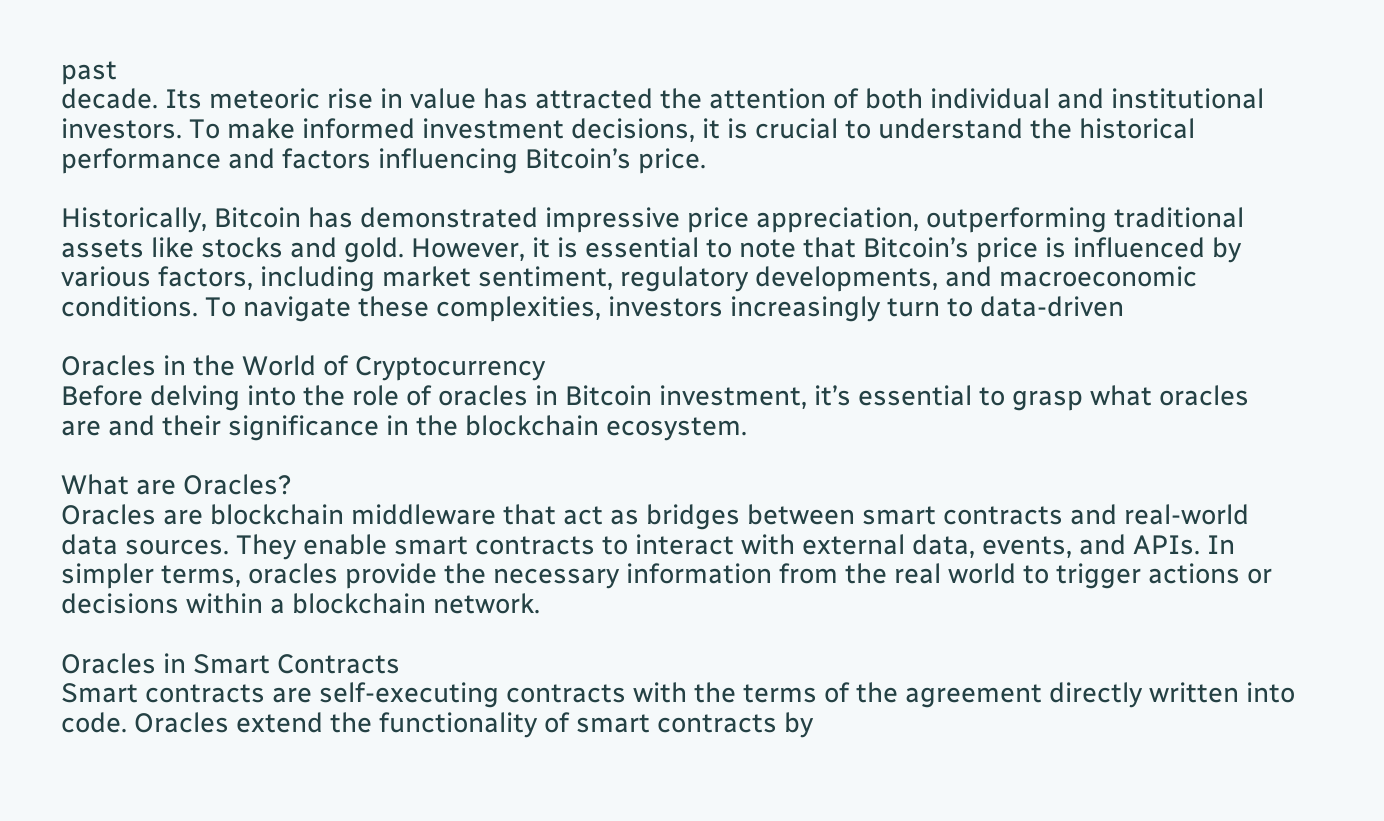past
decade. Its meteoric rise in value has attracted the attention of both individual and institutional
investors. To make informed investment decisions, it is crucial to understand the historical
performance and factors influencing Bitcoin’s price.

Historically, Bitcoin has demonstrated impressive price appreciation, outperforming traditional
assets like stocks and gold. However, it is essential to note that Bitcoin’s price is influenced by
various factors, including market sentiment, regulatory developments, and macroeconomic
conditions. To navigate these complexities, investors increasingly turn to data-driven

Oracles in the World of Cryptocurrency
Before delving into the role of oracles in Bitcoin investment, it’s essential to grasp what oracles
are and their significance in the blockchain ecosystem.

What are Oracles?
Oracles are blockchain middleware that act as bridges between smart contracts and real-world
data sources. They enable smart contracts to interact with external data, events, and APIs. In
simpler terms, oracles provide the necessary information from the real world to trigger actions or
decisions within a blockchain network.

Oracles in Smart Contracts
Smart contracts are self-executing contracts with the terms of the agreement directly written into
code. Oracles extend the functionality of smart contracts by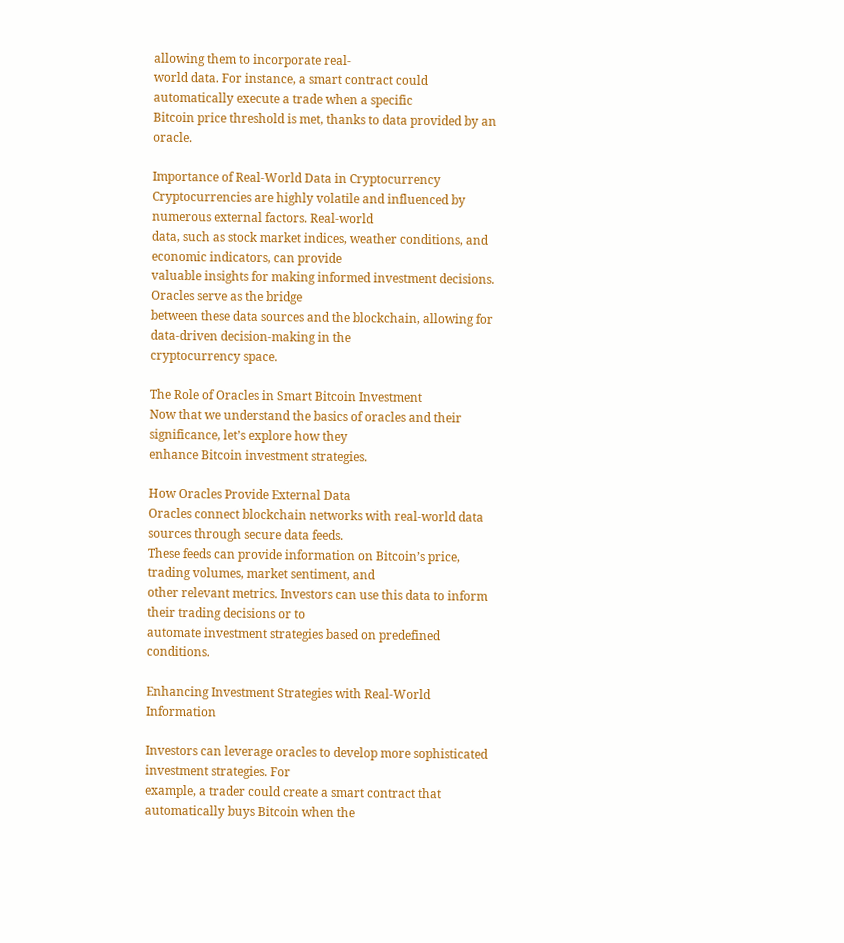allowing them to incorporate real-
world data. For instance, a smart contract could automatically execute a trade when a specific
Bitcoin price threshold is met, thanks to data provided by an oracle.

Importance of Real-World Data in Cryptocurrency
Cryptocurrencies are highly volatile and influenced by numerous external factors. Real-world
data, such as stock market indices, weather conditions, and economic indicators, can provide
valuable insights for making informed investment decisions. Oracles serve as the bridge
between these data sources and the blockchain, allowing for data-driven decision-making in the
cryptocurrency space.

The Role of Oracles in Smart Bitcoin Investment
Now that we understand the basics of oracles and their significance, let’s explore how they
enhance Bitcoin investment strategies.

How Oracles Provide External Data
Oracles connect blockchain networks with real-world data sources through secure data feeds.
These feeds can provide information on Bitcoin’s price, trading volumes, market sentiment, and
other relevant metrics. Investors can use this data to inform their trading decisions or to
automate investment strategies based on predefined conditions.

Enhancing Investment Strategies with Real-World Information

Investors can leverage oracles to develop more sophisticated investment strategies. For
example, a trader could create a smart contract that automatically buys Bitcoin when the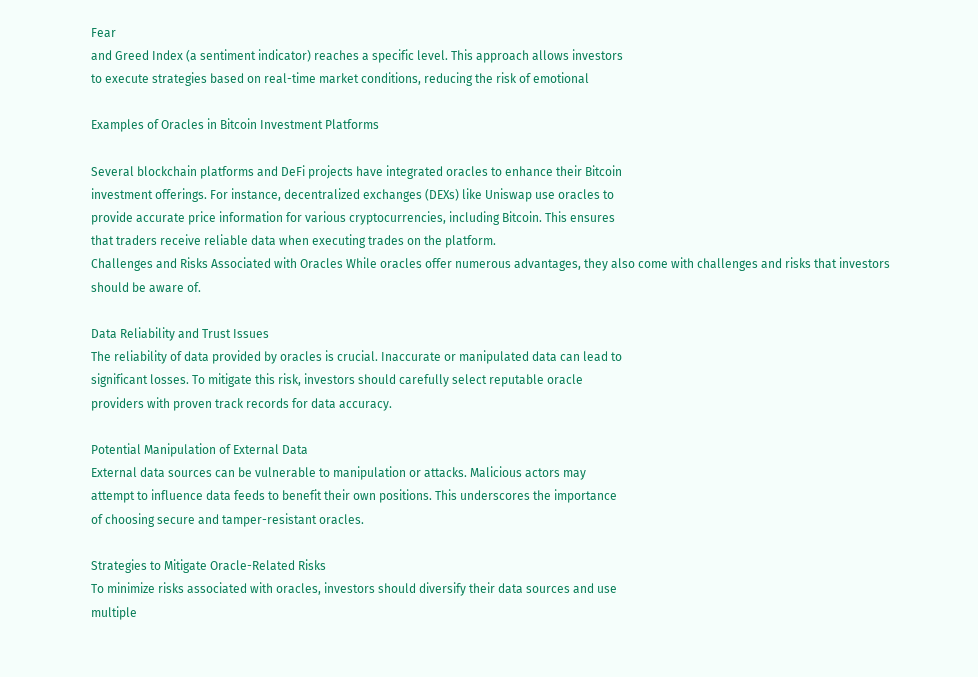Fear
and Greed Index (a sentiment indicator) reaches a specific level. This approach allows investors
to execute strategies based on real-time market conditions, reducing the risk of emotional

Examples of Oracles in Bitcoin Investment Platforms

Several blockchain platforms and DeFi projects have integrated oracles to enhance their Bitcoin
investment offerings. For instance, decentralized exchanges (DEXs) like Uniswap use oracles to
provide accurate price information for various cryptocurrencies, including Bitcoin. This ensures
that traders receive reliable data when executing trades on the platform.
Challenges and Risks Associated with Oracles While oracles offer numerous advantages, they also come with challenges and risks that investors should be aware of.

Data Reliability and Trust Issues
The reliability of data provided by oracles is crucial. Inaccurate or manipulated data can lead to
significant losses. To mitigate this risk, investors should carefully select reputable oracle
providers with proven track records for data accuracy.

Potential Manipulation of External Data
External data sources can be vulnerable to manipulation or attacks. Malicious actors may
attempt to influence data feeds to benefit their own positions. This underscores the importance
of choosing secure and tamper-resistant oracles.

Strategies to Mitigate Oracle-Related Risks
To minimize risks associated with oracles, investors should diversify their data sources and use
multiple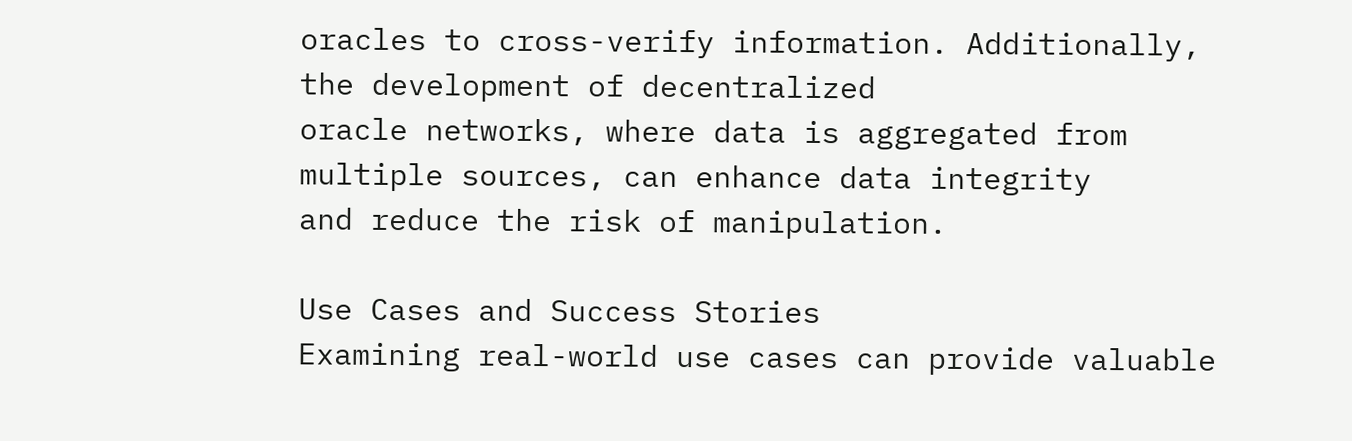oracles to cross-verify information. Additionally, the development of decentralized
oracle networks, where data is aggregated from multiple sources, can enhance data integrity
and reduce the risk of manipulation.

Use Cases and Success Stories
Examining real-world use cases can provide valuable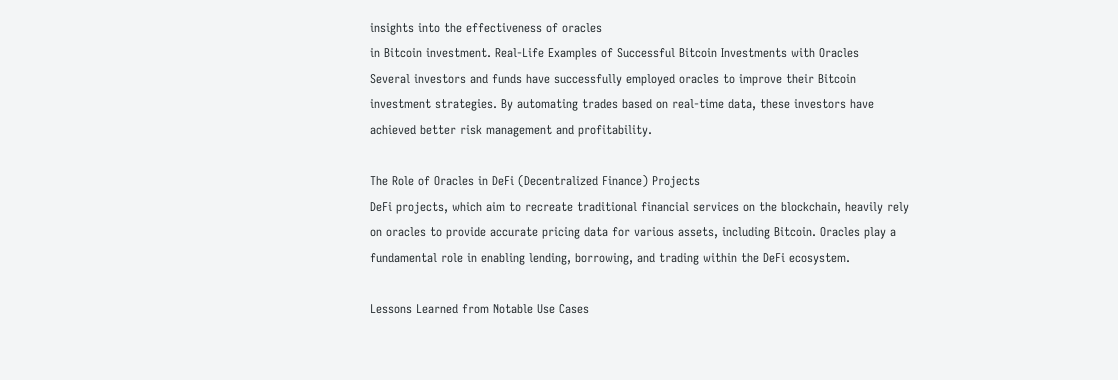insights into the effectiveness of oracles
in Bitcoin investment. Real-Life Examples of Successful Bitcoin Investments with Oracles
Several investors and funds have successfully employed oracles to improve their Bitcoin
investment strategies. By automating trades based on real-time data, these investors have
achieved better risk management and profitability.

The Role of Oracles in DeFi (Decentralized Finance) Projects
DeFi projects, which aim to recreate traditional financial services on the blockchain, heavily rely
on oracles to provide accurate pricing data for various assets, including Bitcoin. Oracles play a
fundamental role in enabling lending, borrowing, and trading within the DeFi ecosystem.

Lessons Learned from Notable Use Cases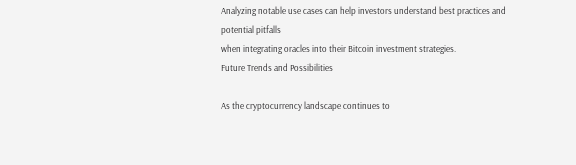Analyzing notable use cases can help investors understand best practices and potential pitfalls
when integrating oracles into their Bitcoin investment strategies.
Future Trends and Possibilities

As the cryptocurrency landscape continues to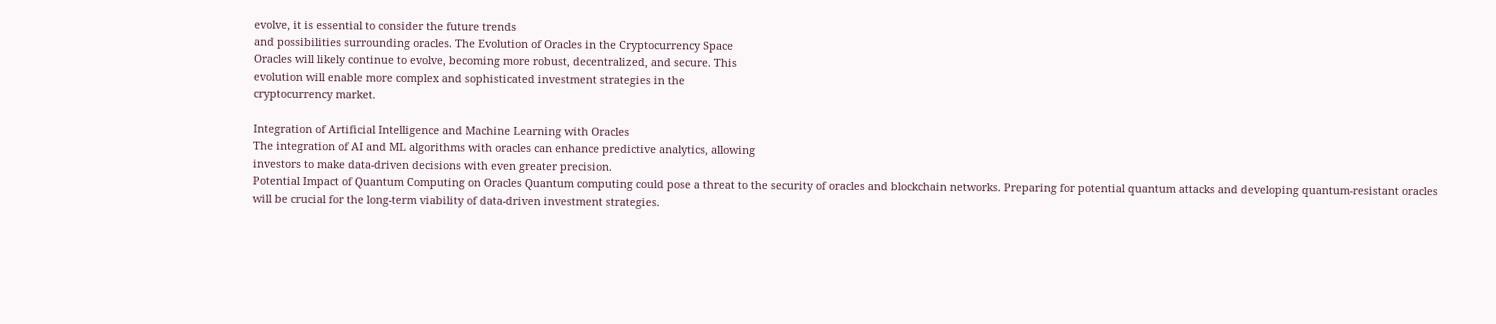evolve, it is essential to consider the future trends
and possibilities surrounding oracles. The Evolution of Oracles in the Cryptocurrency Space
Oracles will likely continue to evolve, becoming more robust, decentralized, and secure. This
evolution will enable more complex and sophisticated investment strategies in the
cryptocurrency market.

Integration of Artificial Intelligence and Machine Learning with Oracles
The integration of AI and ML algorithms with oracles can enhance predictive analytics, allowing
investors to make data-driven decisions with even greater precision.
Potential Impact of Quantum Computing on Oracles Quantum computing could pose a threat to the security of oracles and blockchain networks. Preparing for potential quantum attacks and developing quantum-resistant oracles will be crucial for the long-term viability of data-driven investment strategies.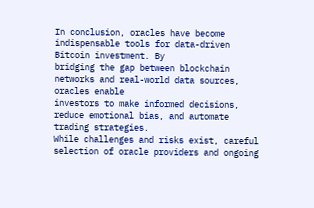In conclusion, oracles have become indispensable tools for data-driven Bitcoin investment. By
bridging the gap between blockchain networks and real-world data sources, oracles enable
investors to make informed decisions, reduce emotional bias, and automate trading strategies.
While challenges and risks exist, careful selection of oracle providers and ongoing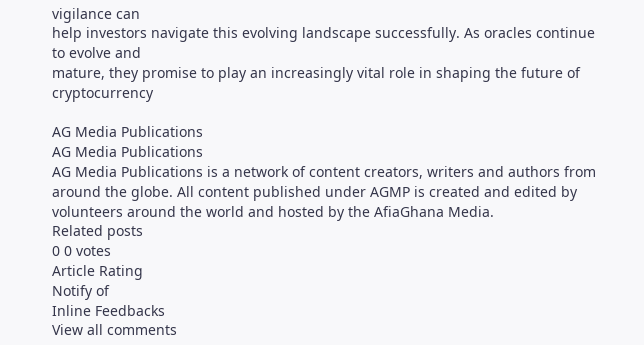vigilance can
help investors navigate this evolving landscape successfully. As oracles continue to evolve and
mature, they promise to play an increasingly vital role in shaping the future of cryptocurrency

AG Media Publications
AG Media Publications
AG Media Publications is a network of content creators, writers and authors from around the globe. All content published under AGMP is created and edited by volunteers around the world and hosted by the AfiaGhana Media.
Related posts
0 0 votes
Article Rating
Notify of
Inline Feedbacks
View all comments